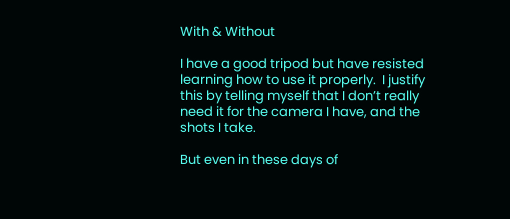With & Without

I have a good tripod but have resisted learning how to use it properly.  I justify this by telling myself that I don’t really need it for the camera I have, and the shots I take.

But even in these days of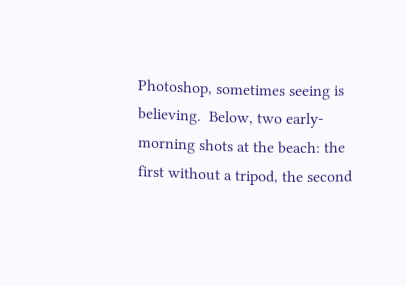Photoshop, sometimes seeing is believing.  Below, two early-morning shots at the beach: the first without a tripod, the second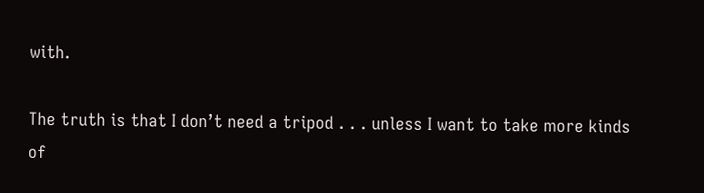with.

The truth is that I don’t need a tripod . . . unless I want to take more kinds of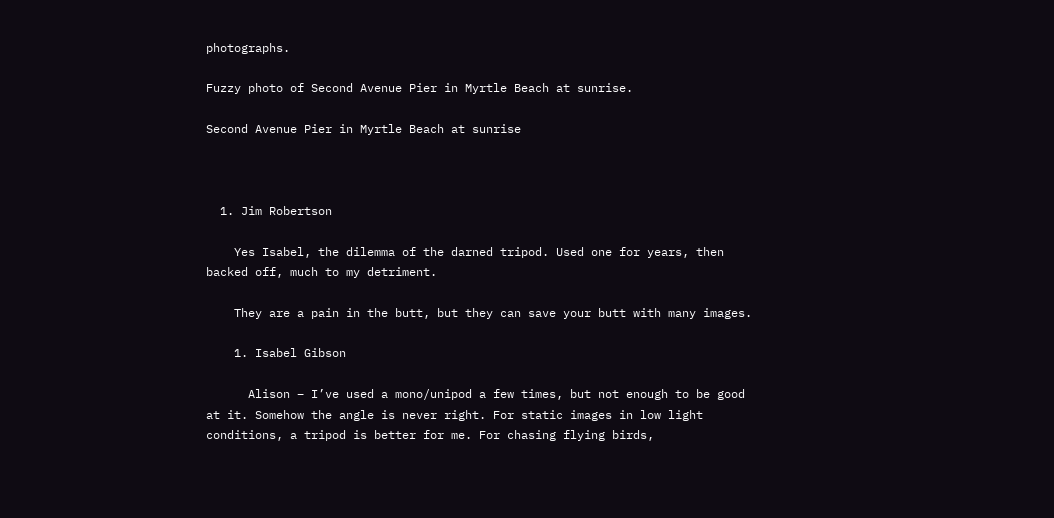photographs.

Fuzzy photo of Second Avenue Pier in Myrtle Beach at sunrise.

Second Avenue Pier in Myrtle Beach at sunrise



  1. Jim Robertson

    Yes Isabel, the dilemma of the darned tripod. Used one for years, then backed off, much to my detriment.

    They are a pain in the butt, but they can save your butt with many images.

    1. Isabel Gibson

      Alison – I’ve used a mono/unipod a few times, but not enough to be good at it. Somehow the angle is never right. For static images in low light conditions, a tripod is better for me. For chasing flying birds,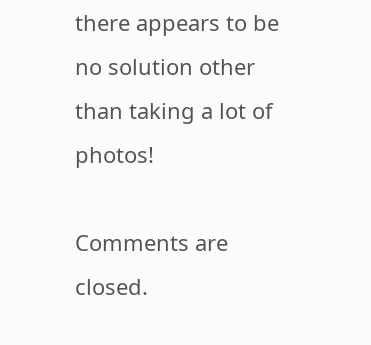there appears to be no solution other than taking a lot of photos!

Comments are closed.